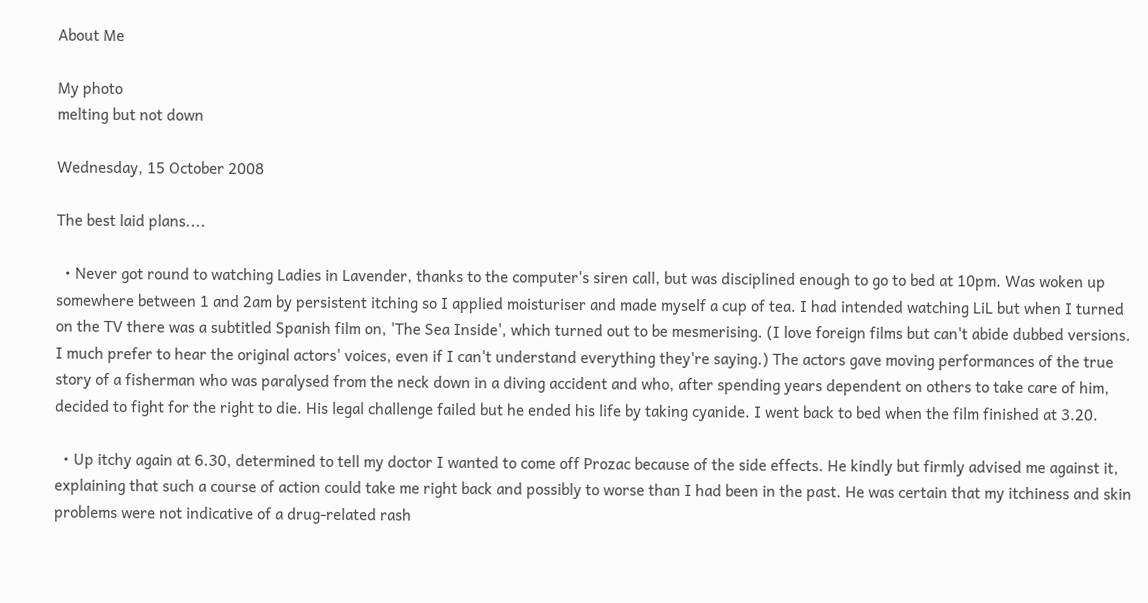About Me

My photo
melting but not down

Wednesday, 15 October 2008

The best laid plans....

  • Never got round to watching Ladies in Lavender, thanks to the computer's siren call, but was disciplined enough to go to bed at 10pm. Was woken up somewhere between 1 and 2am by persistent itching so I applied moisturiser and made myself a cup of tea. I had intended watching LiL but when I turned on the TV there was a subtitled Spanish film on, 'The Sea Inside', which turned out to be mesmerising. (I love foreign films but can't abide dubbed versions. I much prefer to hear the original actors' voices, even if I can't understand everything they're saying.) The actors gave moving performances of the true story of a fisherman who was paralysed from the neck down in a diving accident and who, after spending years dependent on others to take care of him, decided to fight for the right to die. His legal challenge failed but he ended his life by taking cyanide. I went back to bed when the film finished at 3.20.

  • Up itchy again at 6.30, determined to tell my doctor I wanted to come off Prozac because of the side effects. He kindly but firmly advised me against it, explaining that such a course of action could take me right back and possibly to worse than I had been in the past. He was certain that my itchiness and skin problems were not indicative of a drug-related rash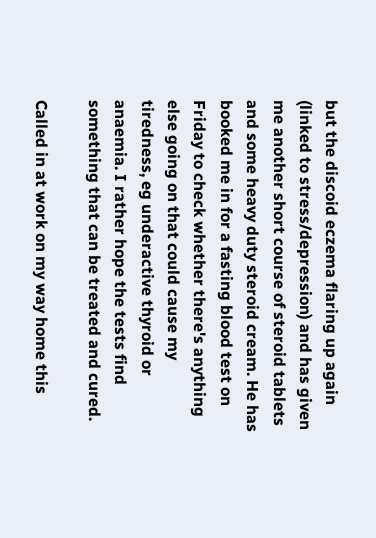but the discoid eczema flaring up again (linked to stress/depression) and has given me another short course of steroid tablets and some heavy duty steroid cream. He has booked me in for a fasting blood test on Friday to check whether there's anything else going on that could cause my tiredness, eg underactive thyroid or anaemia. I rather hope the tests find something that can be treated and cured.

Called in at work on my way home this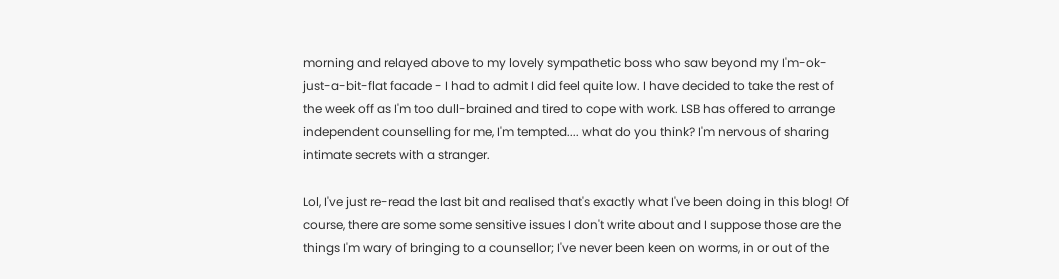morning and relayed above to my lovely sympathetic boss who saw beyond my I'm-ok-just-a-bit-flat facade - I had to admit I did feel quite low. I have decided to take the rest of the week off as I'm too dull-brained and tired to cope with work. LSB has offered to arrange independent counselling for me, I'm tempted.... what do you think? I'm nervous of sharing intimate secrets with a stranger.

Lol, I've just re-read the last bit and realised that's exactly what I've been doing in this blog! Of course, there are some some sensitive issues I don't write about and I suppose those are the things I'm wary of bringing to a counsellor; I've never been keen on worms, in or out of the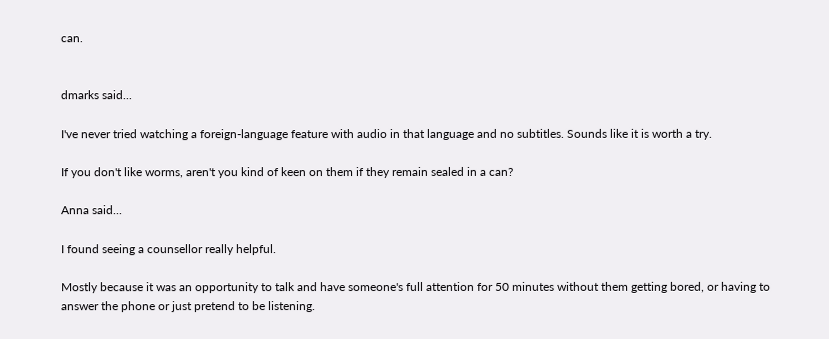can.


dmarks said...

I've never tried watching a foreign-language feature with audio in that language and no subtitles. Sounds like it is worth a try.

If you don't like worms, aren't you kind of keen on them if they remain sealed in a can?

Anna said...

I found seeing a counsellor really helpful.

Mostly because it was an opportunity to talk and have someone's full attention for 50 minutes without them getting bored, or having to answer the phone or just pretend to be listening.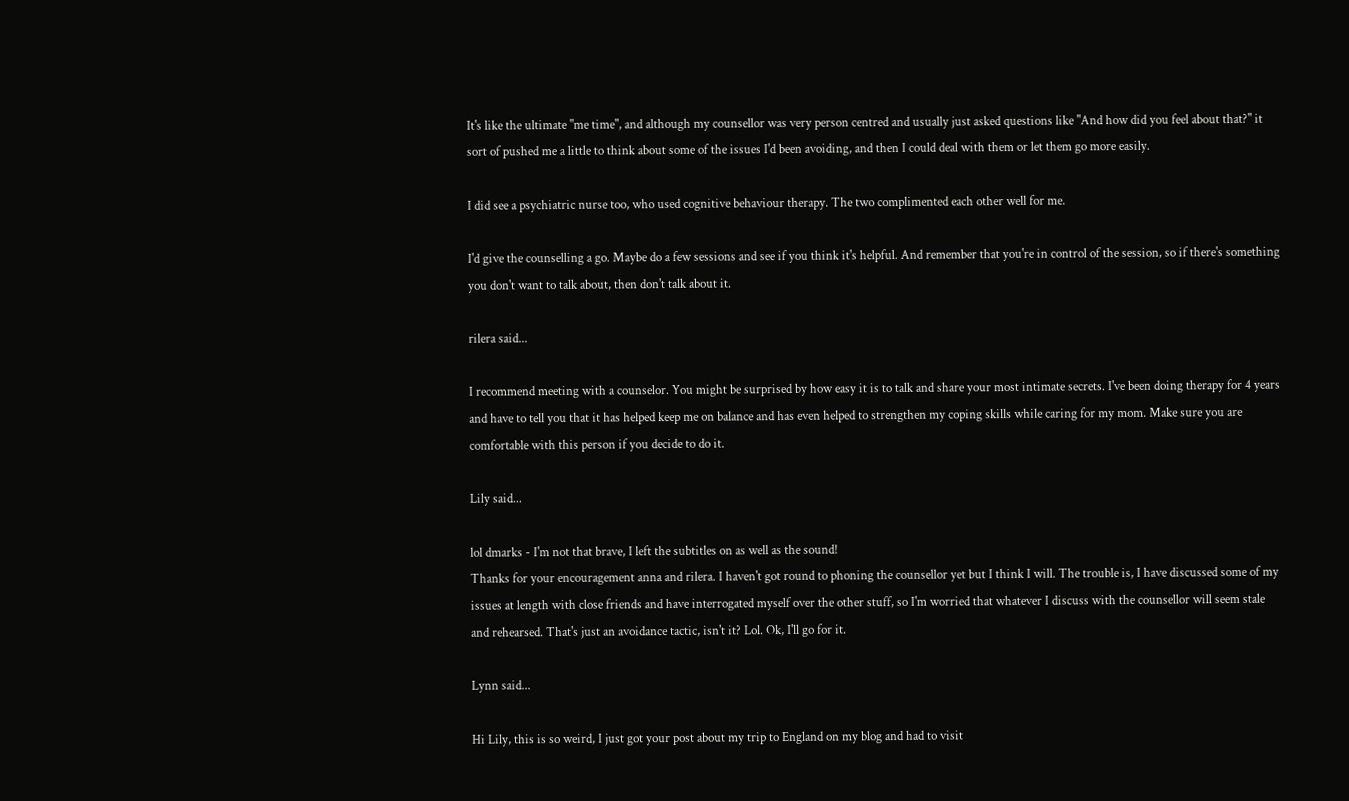It's like the ultimate "me time", and although my counsellor was very person centred and usually just asked questions like "And how did you feel about that?" it sort of pushed me a little to think about some of the issues I'd been avoiding, and then I could deal with them or let them go more easily.

I did see a psychiatric nurse too, who used cognitive behaviour therapy. The two complimented each other well for me.

I'd give the counselling a go. Maybe do a few sessions and see if you think it's helpful. And remember that you're in control of the session, so if there's something you don't want to talk about, then don't talk about it.

rilera said...

I recommend meeting with a counselor. You might be surprised by how easy it is to talk and share your most intimate secrets. I've been doing therapy for 4 years and have to tell you that it has helped keep me on balance and has even helped to strengthen my coping skills while caring for my mom. Make sure you are comfortable with this person if you decide to do it.

Lily said...

lol dmarks - I'm not that brave, I left the subtitles on as well as the sound!
Thanks for your encouragement anna and rilera. I haven't got round to phoning the counsellor yet but I think I will. The trouble is, I have discussed some of my issues at length with close friends and have interrogated myself over the other stuff, so I'm worried that whatever I discuss with the counsellor will seem stale and rehearsed. That's just an avoidance tactic, isn't it? Lol. Ok, I'll go for it.

Lynn said...

Hi Lily, this is so weird, I just got your post about my trip to England on my blog and had to visit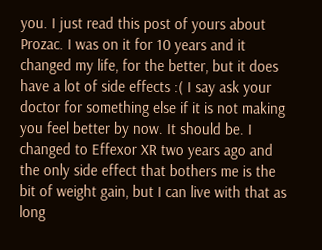you. I just read this post of yours about Prozac. I was on it for 10 years and it changed my life, for the better, but it does have a lot of side effects :( I say ask your doctor for something else if it is not making you feel better by now. It should be. I changed to Effexor XR two years ago and the only side effect that bothers me is the bit of weight gain, but I can live with that as long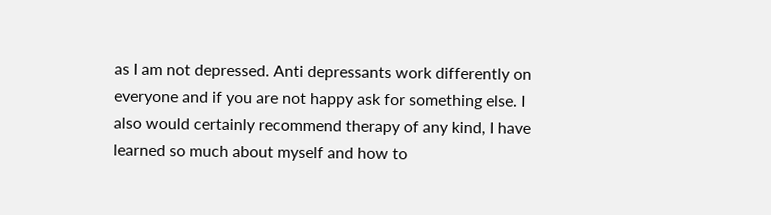as I am not depressed. Anti depressants work differently on everyone and if you are not happy ask for something else. I also would certainly recommend therapy of any kind, I have learned so much about myself and how to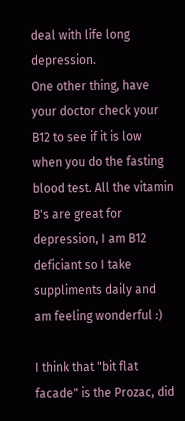deal with life long depression.
One other thing, have your doctor check your B12 to see if it is low when you do the fasting blood test. All the vitamin B's are great for depression, I am B12 deficiant so I take suppliments daily and am feeling wonderful :)

I think that "bit flat facade" is the Prozac, did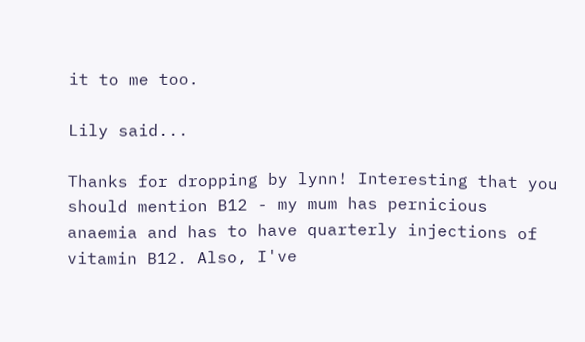it to me too.

Lily said...

Thanks for dropping by lynn! Interesting that you should mention B12 - my mum has pernicious anaemia and has to have quarterly injections of vitamin B12. Also, I've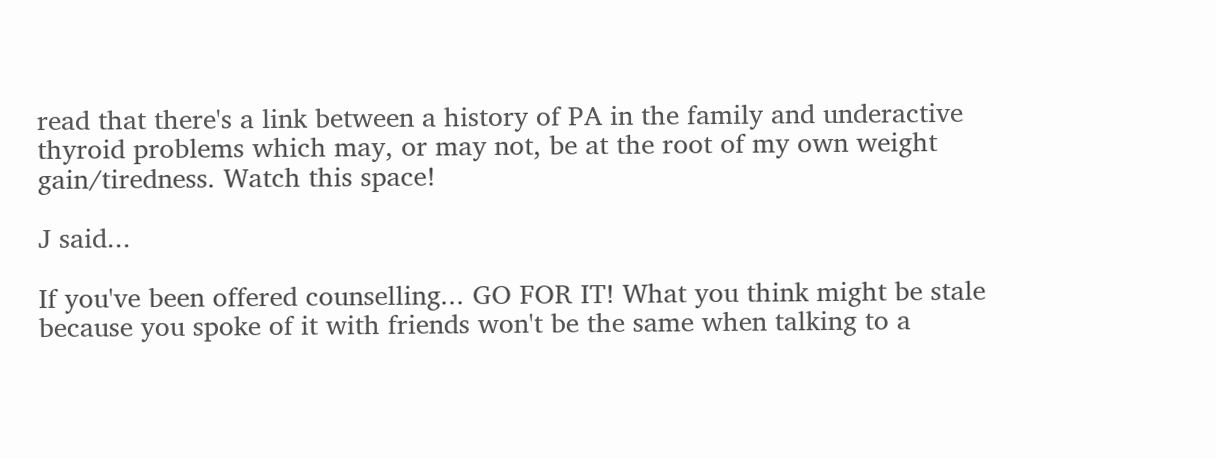read that there's a link between a history of PA in the family and underactive thyroid problems which may, or may not, be at the root of my own weight gain/tiredness. Watch this space!

J said...

If you've been offered counselling... GO FOR IT! What you think might be stale because you spoke of it with friends won't be the same when talking to a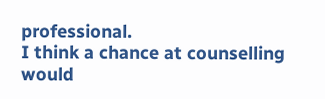professional.
I think a chance at counselling would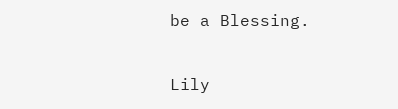be a Blessing.

Lily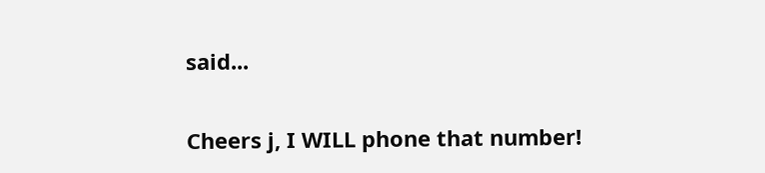said...

Cheers j, I WILL phone that number!